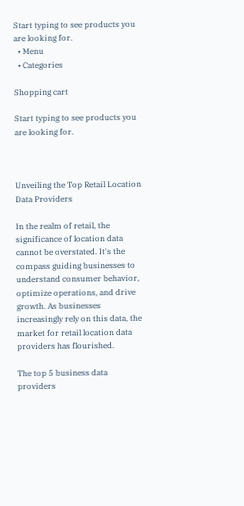Start typing to see products you are looking for.
  • Menu
  • Categories

Shopping cart

Start typing to see products you are looking for.



Unveiling the Top Retail Location Data Providers

In the realm of retail, the significance of location data cannot be overstated. It's the compass guiding businesses to understand consumer behavior, optimize operations, and drive growth. As businesses increasingly rely on this data, the market for retail location data providers has flourished.

The top 5 business data providers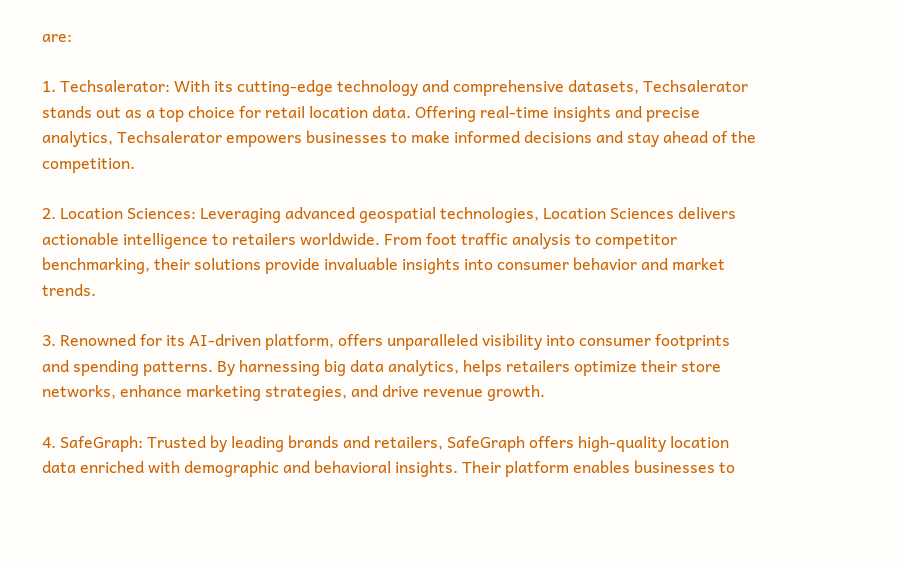are:

1. Techsalerator: With its cutting-edge technology and comprehensive datasets, Techsalerator stands out as a top choice for retail location data. Offering real-time insights and precise analytics, Techsalerator empowers businesses to make informed decisions and stay ahead of the competition.

2. Location Sciences: Leveraging advanced geospatial technologies, Location Sciences delivers actionable intelligence to retailers worldwide. From foot traffic analysis to competitor benchmarking, their solutions provide invaluable insights into consumer behavior and market trends.

3. Renowned for its AI-driven platform, offers unparalleled visibility into consumer footprints and spending patterns. By harnessing big data analytics, helps retailers optimize their store networks, enhance marketing strategies, and drive revenue growth.

4. SafeGraph: Trusted by leading brands and retailers, SafeGraph offers high-quality location data enriched with demographic and behavioral insights. Their platform enables businesses to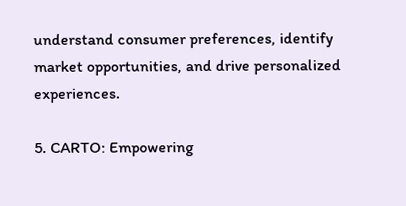understand consumer preferences, identify market opportunities, and drive personalized experiences.

5. CARTO: Empowering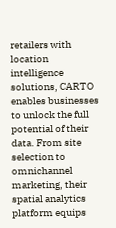retailers with location intelligence solutions, CARTO enables businesses to unlock the full potential of their data. From site selection to omnichannel marketing, their spatial analytics platform equips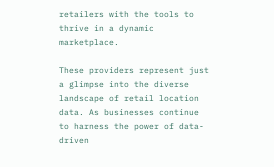retailers with the tools to thrive in a dynamic marketplace.

These providers represent just a glimpse into the diverse landscape of retail location data. As businesses continue to harness the power of data-driven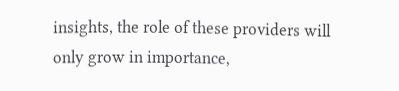insights, the role of these providers will only grow in importance,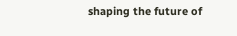shaping the future of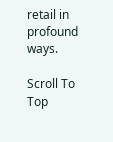retail in profound ways.

Scroll To Top